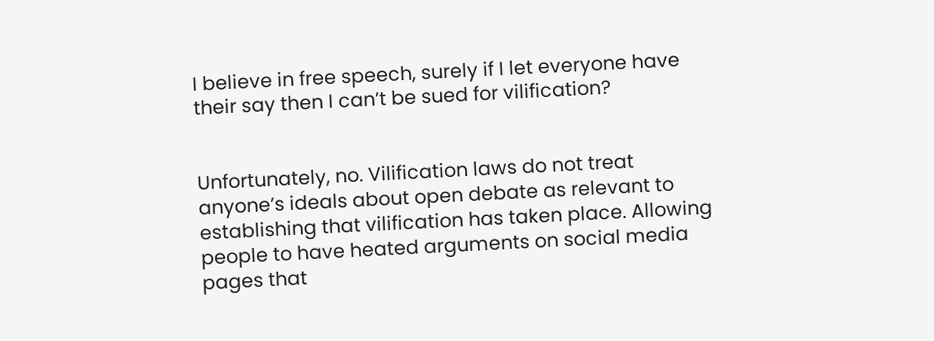I believe in free speech, surely if I let everyone have their say then I can’t be sued for vilification?


Unfortunately, no. Vilification laws do not treat anyone’s ideals about open debate as relevant to establishing that vilification has taken place. Allowing people to have heated arguments on social media pages that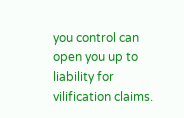you control can open you up to liability for vilification claims.